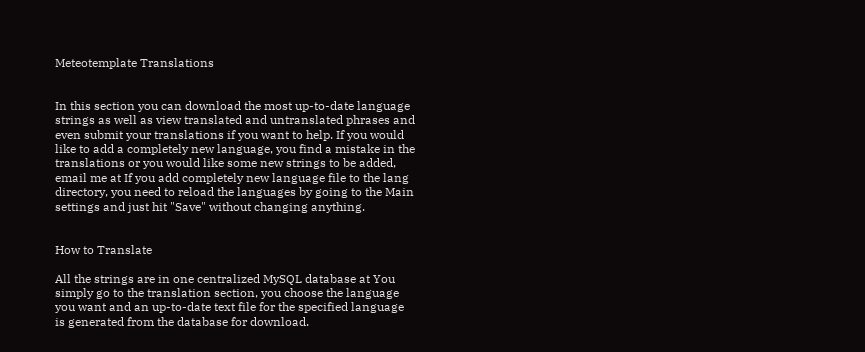Meteotemplate Translations


In this section you can download the most up-to-date language strings as well as view translated and untranslated phrases and even submit your translations if you want to help. If you would like to add a completely new language, you find a mistake in the translations or you would like some new strings to be added, email me at If you add completely new language file to the lang directory, you need to reload the languages by going to the Main settings and just hit "Save" without changing anything.


How to Translate

All the strings are in one centralized MySQL database at You simply go to the translation section, you choose the language you want and an up-to-date text file for the specified language is generated from the database for download.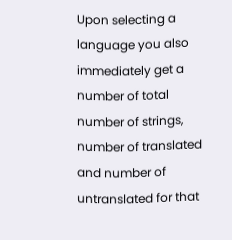Upon selecting a language you also immediately get a number of total number of strings, number of translated and number of untranslated for that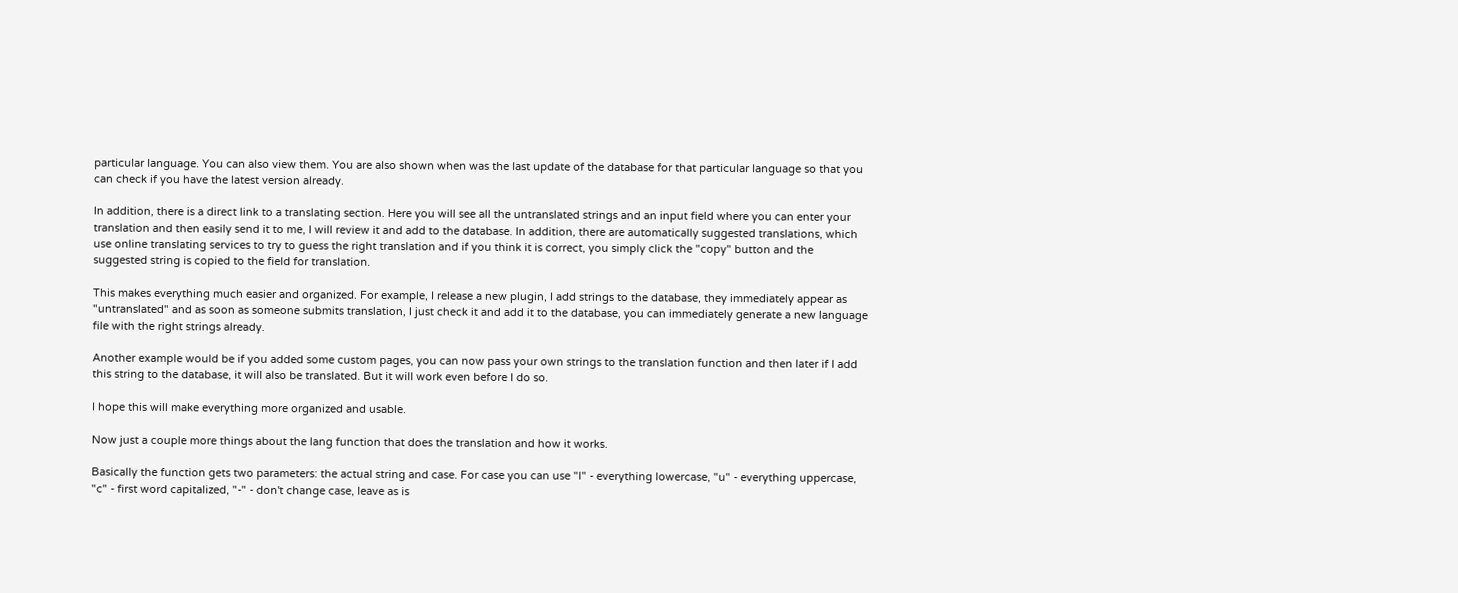particular language. You can also view them. You are also shown when was the last update of the database for that particular language so that you can check if you have the latest version already.

In addition, there is a direct link to a translating section. Here you will see all the untranslated strings and an input field where you can enter your translation and then easily send it to me, I will review it and add to the database. In addition, there are automatically suggested translations, which use online translating services to try to guess the right translation and if you think it is correct, you simply click the "copy" button and the suggested string is copied to the field for translation.

This makes everything much easier and organized. For example, I release a new plugin, I add strings to the database, they immediately appear as "untranslated" and as soon as someone submits translation, I just check it and add it to the database, you can immediately generate a new language file with the right strings already.

Another example would be if you added some custom pages, you can now pass your own strings to the translation function and then later if I add this string to the database, it will also be translated. But it will work even before I do so.

I hope this will make everything more organized and usable.

Now just a couple more things about the lang function that does the translation and how it works.

Basically the function gets two parameters: the actual string and case. For case you can use "l" - everything lowercase, "u" - everything uppercase, "c" - first word capitalized, "-" - don't change case, leave as is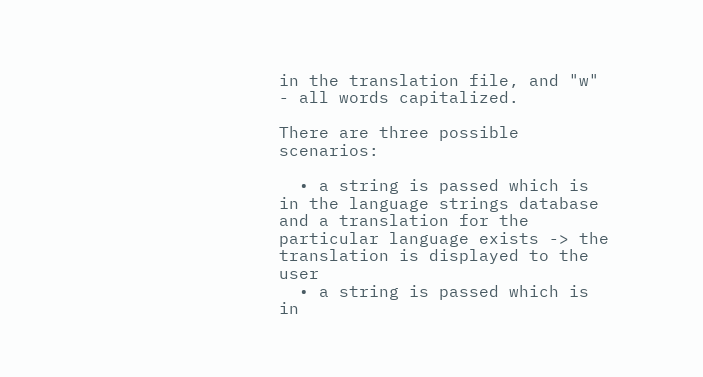in the translation file, and "w" - all words capitalized.

There are three possible scenarios:

  • a string is passed which is in the language strings database and a translation for the particular language exists -> the translation is displayed to the user
  • a string is passed which is in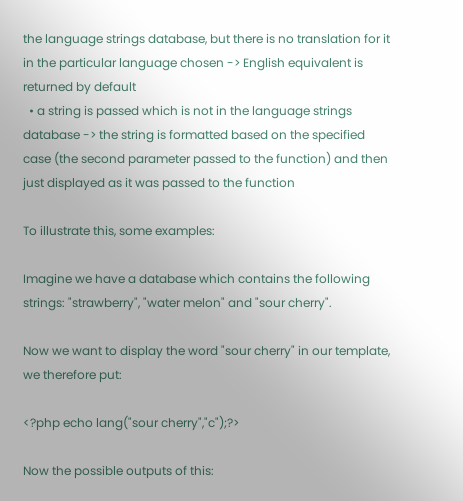the language strings database, but there is no translation for it in the particular language chosen -> English equivalent is returned by default
  • a string is passed which is not in the language strings database -> the string is formatted based on the specified case (the second parameter passed to the function) and then just displayed as it was passed to the function

To illustrate this, some examples:

Imagine we have a database which contains the following strings: "strawberry", "water melon" and "sour cherry".

Now we want to display the word "sour cherry" in our template, we therefore put:

<?php echo lang("sour cherry","c");?>

Now the possible outputs of this: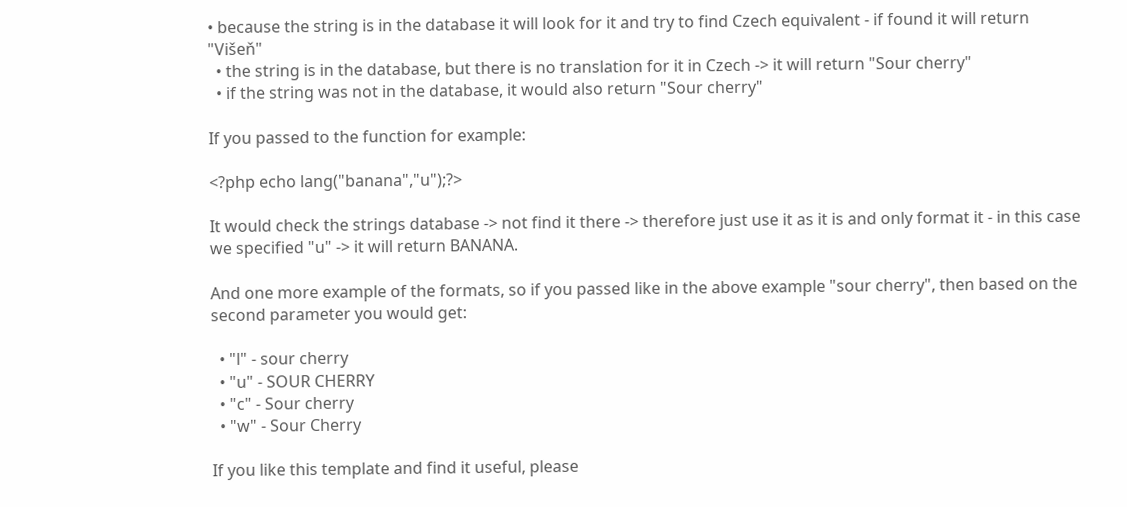• because the string is in the database it will look for it and try to find Czech equivalent - if found it will return "Višeň"
  • the string is in the database, but there is no translation for it in Czech -> it will return "Sour cherry"
  • if the string was not in the database, it would also return "Sour cherry"

If you passed to the function for example:

<?php echo lang("banana","u");?>

It would check the strings database -> not find it there -> therefore just use it as it is and only format it - in this case we specified "u" -> it will return BANANA.

And one more example of the formats, so if you passed like in the above example "sour cherry", then based on the second parameter you would get:

  • "l" - sour cherry
  • "u" - SOUR CHERRY
  • "c" - Sour cherry
  • "w" - Sour Cherry

If you like this template and find it useful, please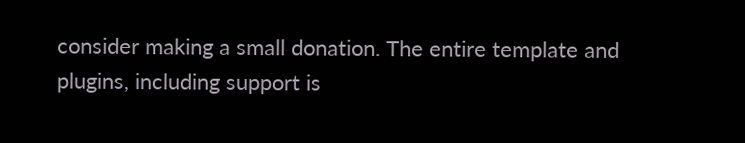consider making a small donation. The entire template and plugins, including support is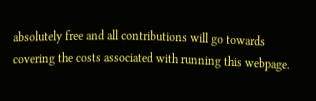absolutely free and all contributions will go towards covering the costs associated with running this webpage.